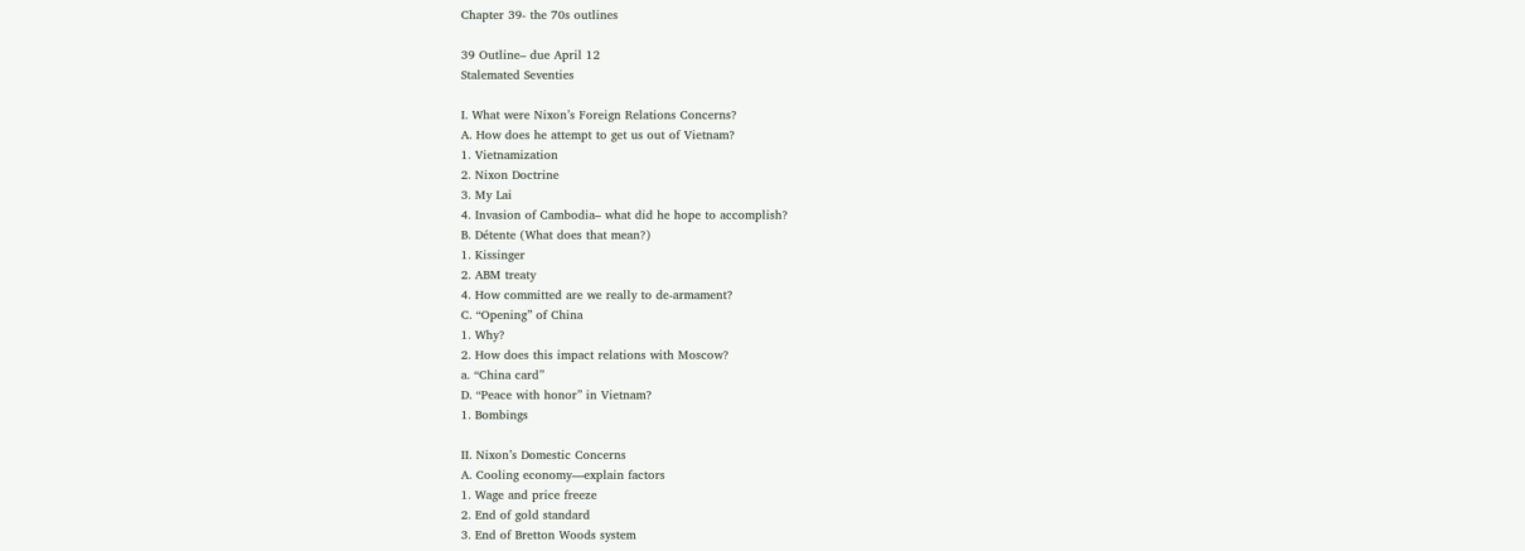Chapter 39- the 70s outlines

39 Outline– due April 12
Stalemated Seventies

I. What were Nixon’s Foreign Relations Concerns?
A. How does he attempt to get us out of Vietnam?
1. Vietnamization
2. Nixon Doctrine
3. My Lai
4. Invasion of Cambodia– what did he hope to accomplish?
B. Détente (What does that mean?)
1. Kissinger
2. ABM treaty
4. How committed are we really to de-armament?
C. “Opening” of China
1. Why?
2. How does this impact relations with Moscow?
a. “China card”
D. “Peace with honor” in Vietnam?
1. Bombings

II. Nixon’s Domestic Concerns
A. Cooling economy—explain factors
1. Wage and price freeze
2. End of gold standard
3. End of Bretton Woods system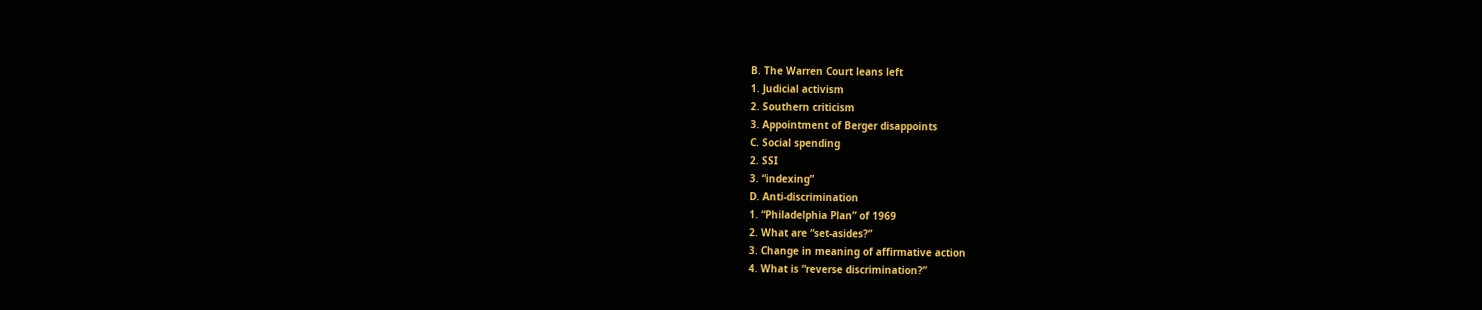B. The Warren Court leans left
1. Judicial activism
2. Southern criticism
3. Appointment of Berger disappoints
C. Social spending
2. SSI
3. “indexing”
D. Anti-discrimination
1. “Philadelphia Plan” of 1969
2. What are “set-asides?”
3. Change in meaning of affirmative action
4. What is “reverse discrimination?”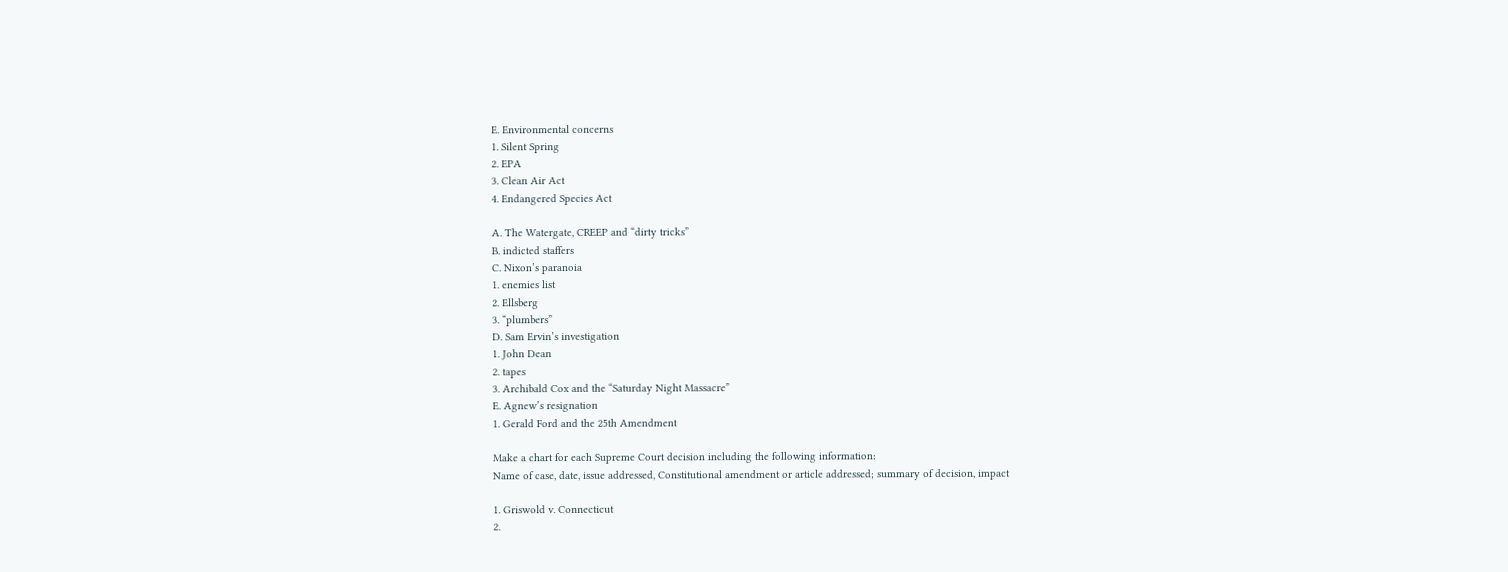E. Environmental concerns
1. Silent Spring
2. EPA
3. Clean Air Act
4. Endangered Species Act

A. The Watergate, CREEP and “dirty tricks”
B. indicted staffers
C. Nixon’s paranoia
1. enemies list
2. Ellsberg
3. “plumbers”
D. Sam Ervin’s investigation
1. John Dean
2. tapes
3. Archibald Cox and the “Saturday Night Massacre”
E. Agnew’s resignation
1. Gerald Ford and the 25th Amendment

Make a chart for each Supreme Court decision including the following information:
Name of case, date, issue addressed, Constitutional amendment or article addressed; summary of decision, impact

1. Griswold v. Connecticut
2.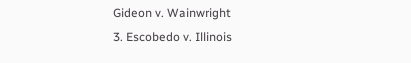Gideon v. Wainwright
3. Escobedo v. Illinois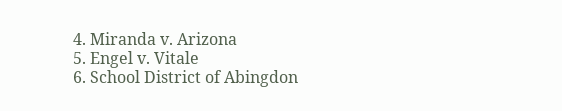4. Miranda v. Arizona
5. Engel v. Vitale
6. School District of Abingdon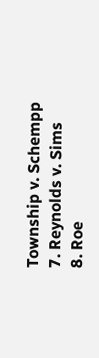Township v. Schempp
7. Reynolds v. Sims
8. Roe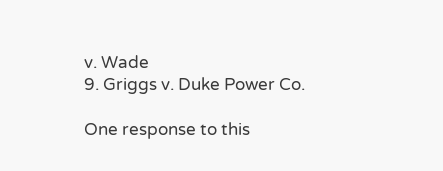v. Wade
9. Griggs v. Duke Power Co.

One response to this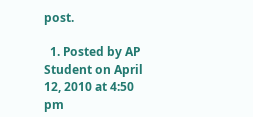post.

  1. Posted by AP Student on April 12, 2010 at 4:50 pm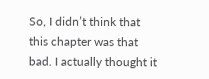So, I didn’t think that this chapter was that bad. I actually thought it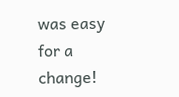was easy for a change!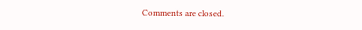Comments are closed.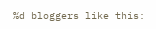%d bloggers like this: